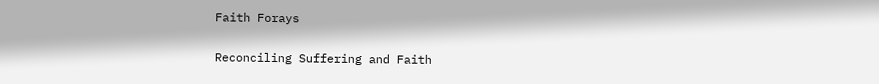Faith Forays

Reconciling Suffering and Faith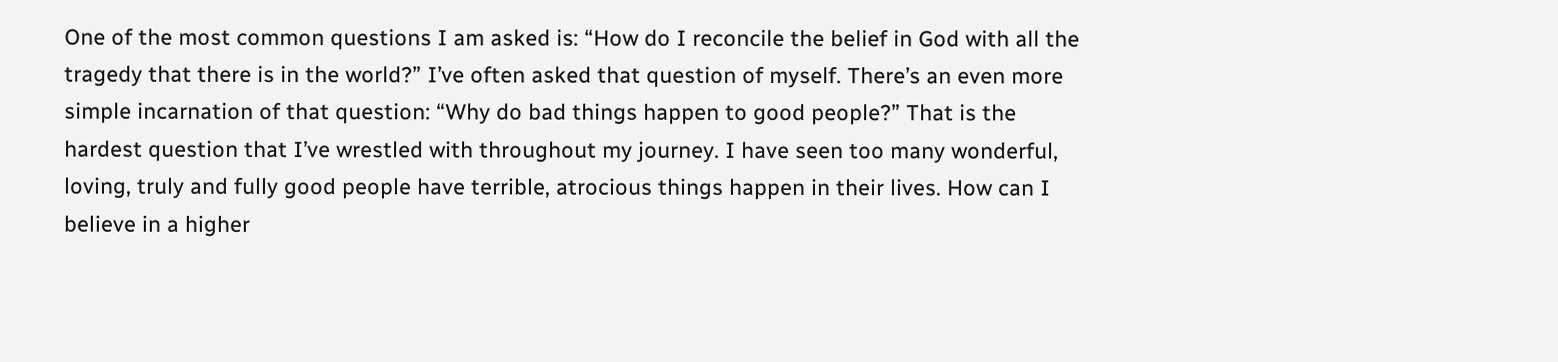One of the most common questions I am asked is: “How do I reconcile the belief in God with all the tragedy that there is in the world?” I’ve often asked that question of myself. There’s an even more simple incarnation of that question: “Why do bad things happen to good people?” That is the hardest question that I’ve wrestled with throughout my journey. I have seen too many wonderful, loving, truly and fully good people have terrible, atrocious things happen in their lives. How can I believe in a higher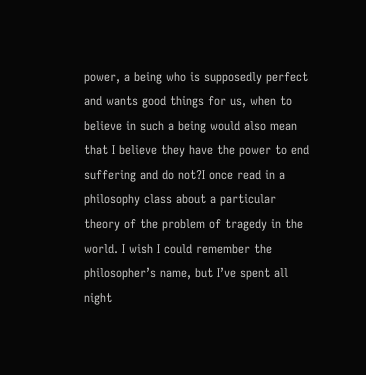power, a being who is supposedly perfect and wants good things for us, when to believe in such a being would also mean that I believe they have the power to end suffering and do not?I once read in a philosophy class about a particular theory of the problem of tragedy in the world. I wish I could remember the philosopher’s name, but I’ve spent all night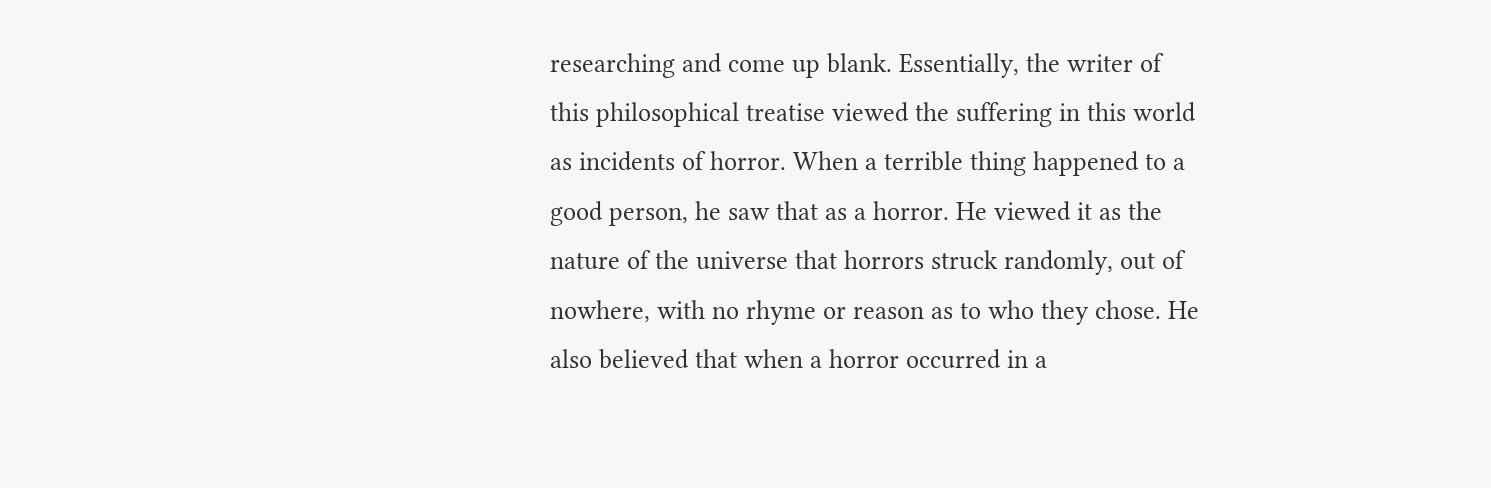researching and come up blank. Essentially, the writer of this philosophical treatise viewed the suffering in this world as incidents of horror. When a terrible thing happened to a good person, he saw that as a horror. He viewed it as the nature of the universe that horrors struck randomly, out of nowhere, with no rhyme or reason as to who they chose. He also believed that when a horror occurred in a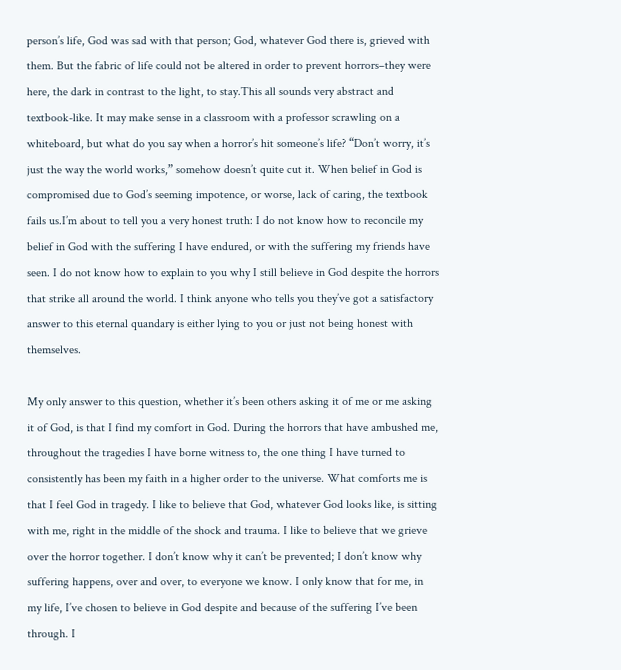person’s life, God was sad with that person; God, whatever God there is, grieved with them. But the fabric of life could not be altered in order to prevent horrors–they were here, the dark in contrast to the light, to stay.This all sounds very abstract and textbook-like. It may make sense in a classroom with a professor scrawling on a whiteboard, but what do you say when a horror’s hit someone’s life? “Don’t worry, it’s just the way the world works,” somehow doesn’t quite cut it. When belief in God is compromised due to God’s seeming impotence, or worse, lack of caring, the textbook fails us.I’m about to tell you a very honest truth: I do not know how to reconcile my belief in God with the suffering I have endured, or with the suffering my friends have seen. I do not know how to explain to you why I still believe in God despite the horrors that strike all around the world. I think anyone who tells you they’ve got a satisfactory answer to this eternal quandary is either lying to you or just not being honest with themselves.

My only answer to this question, whether it’s been others asking it of me or me asking it of God, is that I find my comfort in God. During the horrors that have ambushed me, throughout the tragedies I have borne witness to, the one thing I have turned to consistently has been my faith in a higher order to the universe. What comforts me is that I feel God in tragedy. I like to believe that God, whatever God looks like, is sitting with me, right in the middle of the shock and trauma. I like to believe that we grieve over the horror together. I don’t know why it can’t be prevented; I don’t know why suffering happens, over and over, to everyone we know. I only know that for me, in my life, I’ve chosen to believe in God despite and because of the suffering I’ve been through. I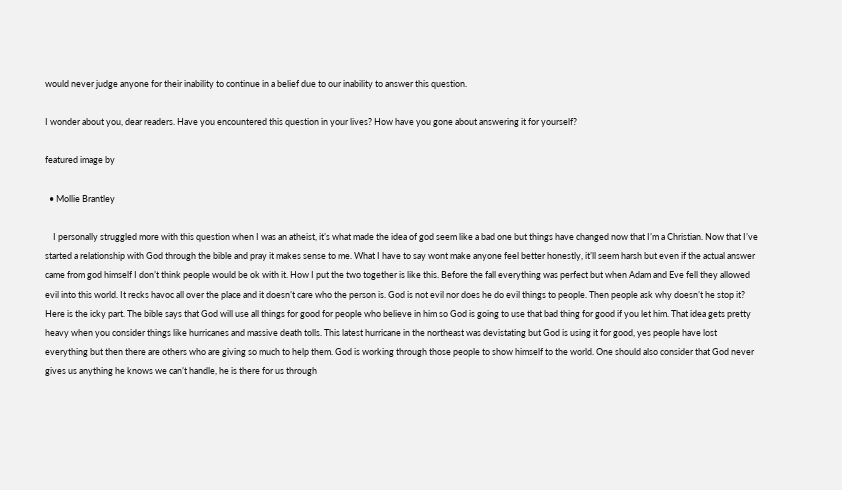would never judge anyone for their inability to continue in a belief due to our inability to answer this question.

I wonder about you, dear readers. Have you encountered this question in your lives? How have you gone about answering it for yourself?

featured image by

  • Mollie Brantley

    I personally struggled more with this question when I was an atheist, it’s what made the idea of god seem like a bad one but things have changed now that I’m a Christian. Now that I’ve started a relationship with God through the bible and pray it makes sense to me. What I have to say wont make anyone feel better honestly, it’ll seem harsh but even if the actual answer came from god himself I don’t think people would be ok with it. How I put the two together is like this. Before the fall everything was perfect but when Adam and Eve fell they allowed evil into this world. It recks havoc all over the place and it doesn’t care who the person is. God is not evil nor does he do evil things to people. Then people ask why doesn’t he stop it? Here is the icky part. The bible says that God will use all things for good for people who believe in him so God is going to use that bad thing for good if you let him. That idea gets pretty heavy when you consider things like hurricanes and massive death tolls. This latest hurricane in the northeast was devistating but God is using it for good, yes people have lost everything but then there are others who are giving so much to help them. God is working through those people to show himself to the world. One should also consider that God never gives us anything he knows we can’t handle, he is there for us through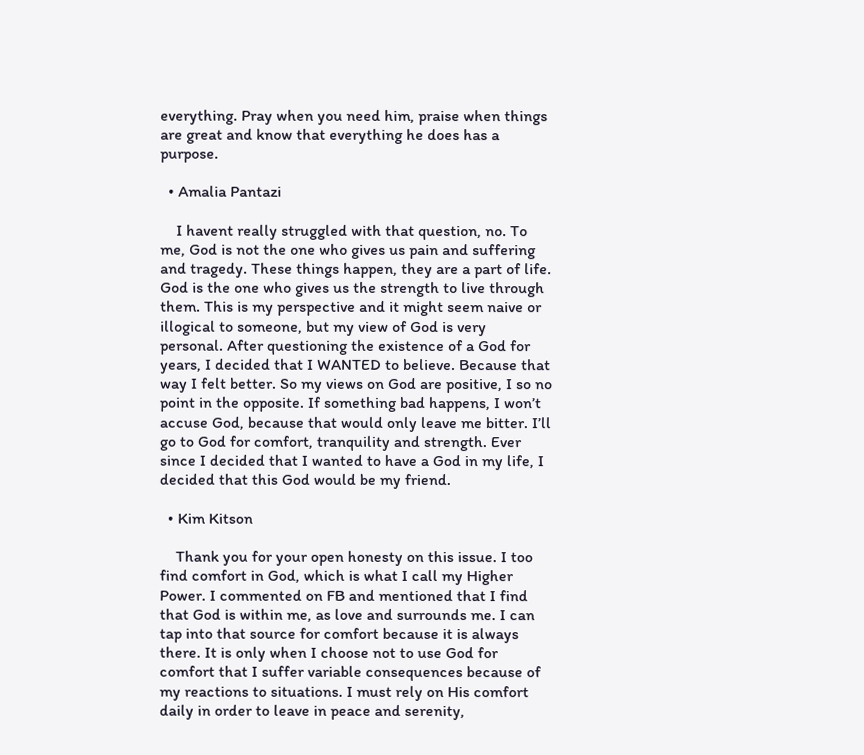everything. Pray when you need him, praise when things are great and know that everything he does has a purpose.

  • Amalia Pantazi

    I havent really struggled with that question, no. To me, God is not the one who gives us pain and suffering and tragedy. These things happen, they are a part of life. God is the one who gives us the strength to live through them. This is my perspective and it might seem naive or illogical to someone, but my view of God is very personal. After questioning the existence of a God for years, I decided that I WANTED to believe. Because that way I felt better. So my views on God are positive, I so no point in the opposite. If something bad happens, I won’t accuse God, because that would only leave me bitter. I’ll go to God for comfort, tranquility and strength. Ever since I decided that I wanted to have a God in my life, I decided that this God would be my friend.

  • Kim Kitson

    Thank you for your open honesty on this issue. I too find comfort in God, which is what I call my Higher Power. I commented on FB and mentioned that I find that God is within me, as love and surrounds me. I can tap into that source for comfort because it is always there. It is only when I choose not to use God for comfort that I suffer variable consequences because of my reactions to situations. I must rely on His comfort daily in order to leave in peace and serenity,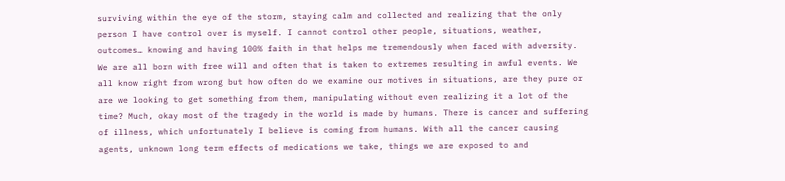surviving within the eye of the storm, staying calm and collected and realizing that the only person I have control over is myself. I cannot control other people, situations, weather, outcomes… knowing and having 100% faith in that helps me tremendously when faced with adversity. We are all born with free will and often that is taken to extremes resulting in awful events. We all know right from wrong but how often do we examine our motives in situations, are they pure or are we looking to get something from them, manipulating without even realizing it a lot of the time? Much, okay most of the tragedy in the world is made by humans. There is cancer and suffering of illness, which unfortunately I believe is coming from humans. With all the cancer causing agents, unknown long term effects of medications we take, things we are exposed to and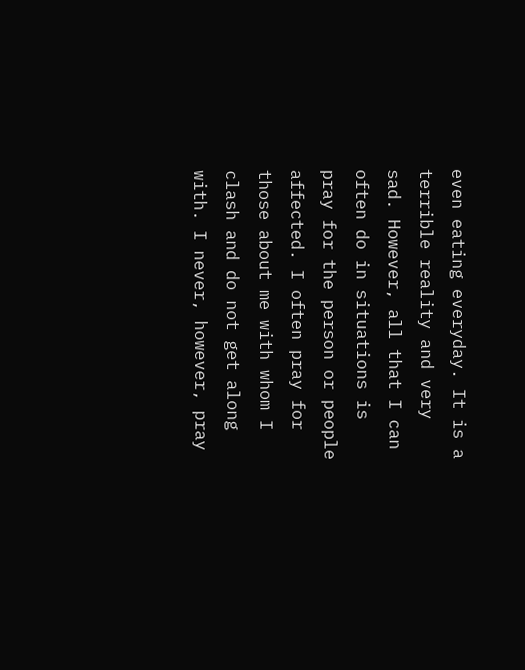even eating everyday. It is a terrible reality and very sad. However, all that I can often do in situations is pray for the person or people affected. I often pray for those about me with whom I clash and do not get along with. I never, however, pray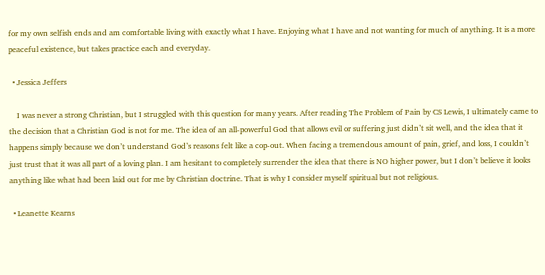for my own selfish ends and am comfortable living with exactly what I have. Enjoying what I have and not wanting for much of anything. It is a more peaceful existence, but takes practice each and everyday.

  • Jessica Jeffers

    I was never a strong Christian, but I struggled with this question for many years. After reading The Problem of Pain by CS Lewis, I ultimately came to the decision that a Christian God is not for me. The idea of an all-powerful God that allows evil or suffering just didn’t sit well, and the idea that it happens simply because we don’t understand God’s reasons felt like a cop-out. When facing a tremendous amount of pain, grief, and loss, I couldn’t just trust that it was all part of a loving plan. I am hesitant to completely surrender the idea that there is NO higher power, but I don’t believe it looks anything like what had been laid out for me by Christian doctrine. That is why I consider myself spiritual but not religious.

  • Leanette Kearns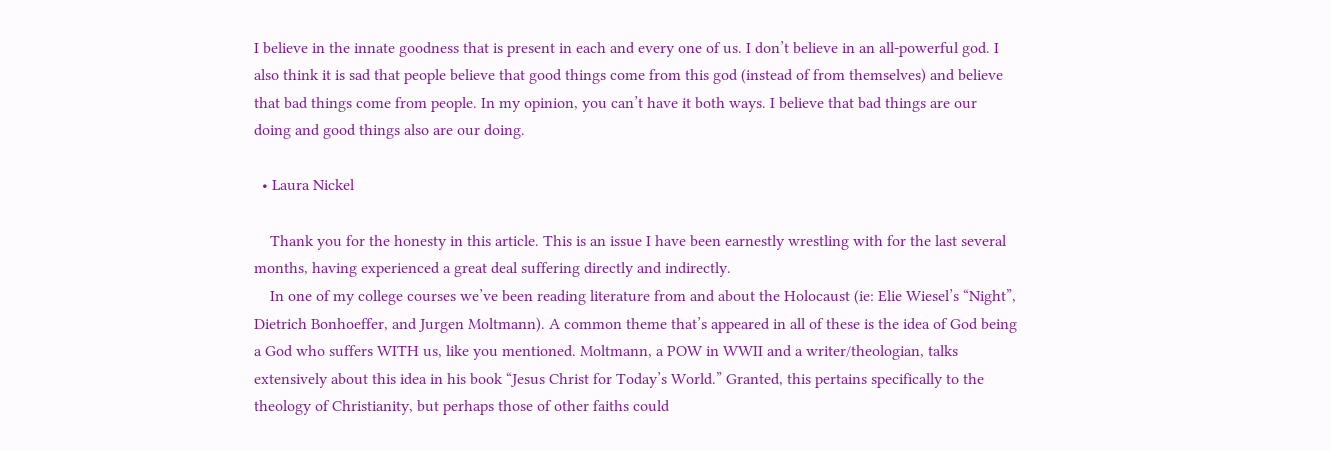I believe in the innate goodness that is present in each and every one of us. I don’t believe in an all-powerful god. I also think it is sad that people believe that good things come from this god (instead of from themselves) and believe that bad things come from people. In my opinion, you can’t have it both ways. I believe that bad things are our doing and good things also are our doing.

  • Laura Nickel

    Thank you for the honesty in this article. This is an issue I have been earnestly wrestling with for the last several months, having experienced a great deal suffering directly and indirectly.
    In one of my college courses we’ve been reading literature from and about the Holocaust (ie: Elie Wiesel’s “Night”, Dietrich Bonhoeffer, and Jurgen Moltmann). A common theme that’s appeared in all of these is the idea of God being a God who suffers WITH us, like you mentioned. Moltmann, a POW in WWII and a writer/theologian, talks extensively about this idea in his book “Jesus Christ for Today’s World.” Granted, this pertains specifically to the theology of Christianity, but perhaps those of other faiths could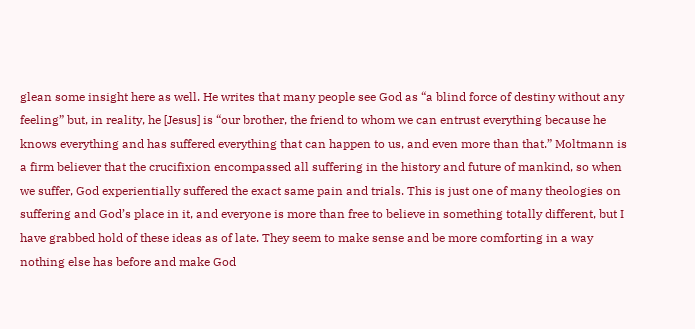glean some insight here as well. He writes that many people see God as “a blind force of destiny without any feeling” but, in reality, he [Jesus] is “our brother, the friend to whom we can entrust everything because he knows everything and has suffered everything that can happen to us, and even more than that.” Moltmann is a firm believer that the crucifixion encompassed all suffering in the history and future of mankind, so when we suffer, God experientially suffered the exact same pain and trials. This is just one of many theologies on suffering and God’s place in it, and everyone is more than free to believe in something totally different, but I have grabbed hold of these ideas as of late. They seem to make sense and be more comforting in a way nothing else has before and make God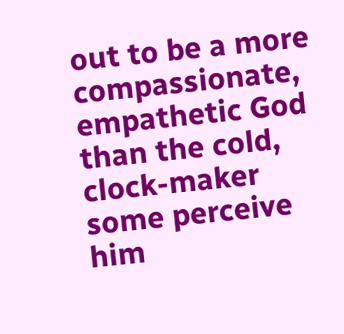out to be a more compassionate, empathetic God than the cold, clock-maker some perceive him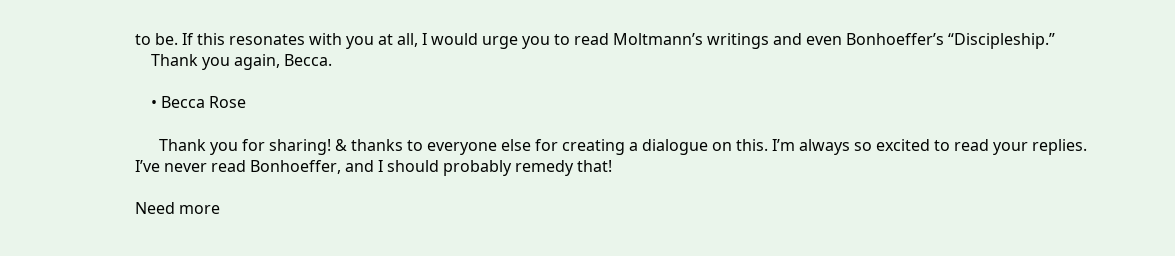to be. If this resonates with you at all, I would urge you to read Moltmann’s writings and even Bonhoeffer’s “Discipleship.”
    Thank you again, Becca.

    • Becca Rose

      Thank you for sharing! & thanks to everyone else for creating a dialogue on this. I’m always so excited to read your replies. I’ve never read Bonhoeffer, and I should probably remedy that!

Need more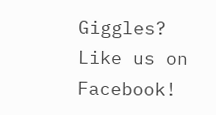Giggles?
Like us on Facebook!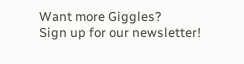Want more Giggles?
Sign up for our newsletter!